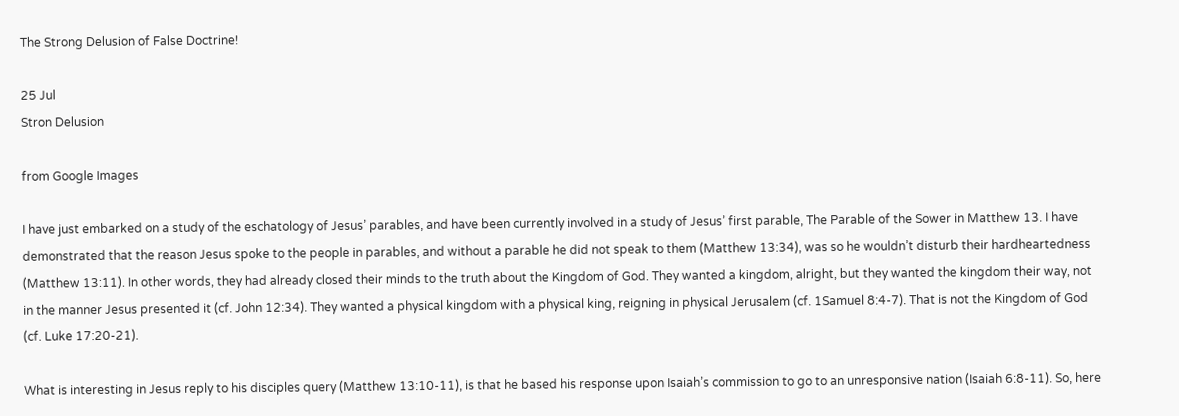The Strong Delusion of False Doctrine!

25 Jul
Stron Delusion

from Google Images

I have just embarked on a study of the eschatology of Jesus’ parables, and have been currently involved in a study of Jesus’ first parable, The Parable of the Sower in Matthew 13. I have demonstrated that the reason Jesus spoke to the people in parables, and without a parable he did not speak to them (Matthew 13:34), was so he wouldn’t disturb their hardheartedness (Matthew 13:11). In other words, they had already closed their minds to the truth about the Kingdom of God. They wanted a kingdom, alright, but they wanted the kingdom their way, not in the manner Jesus presented it (cf. John 12:34). They wanted a physical kingdom with a physical king, reigning in physical Jerusalem (cf. 1Samuel 8:4-7). That is not the Kingdom of God (cf. Luke 17:20-21).

What is interesting in Jesus reply to his disciples query (Matthew 13:10-11), is that he based his response upon Isaiah’s commission to go to an unresponsive nation (Isaiah 6:8-11). So, here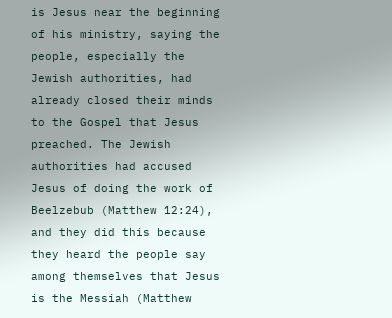is Jesus near the beginning of his ministry, saying the people, especially the Jewish authorities, had already closed their minds to the Gospel that Jesus preached. The Jewish authorities had accused Jesus of doing the work of Beelzebub (Matthew 12:24), and they did this because they heard the people say among themselves that Jesus is the Messiah (Matthew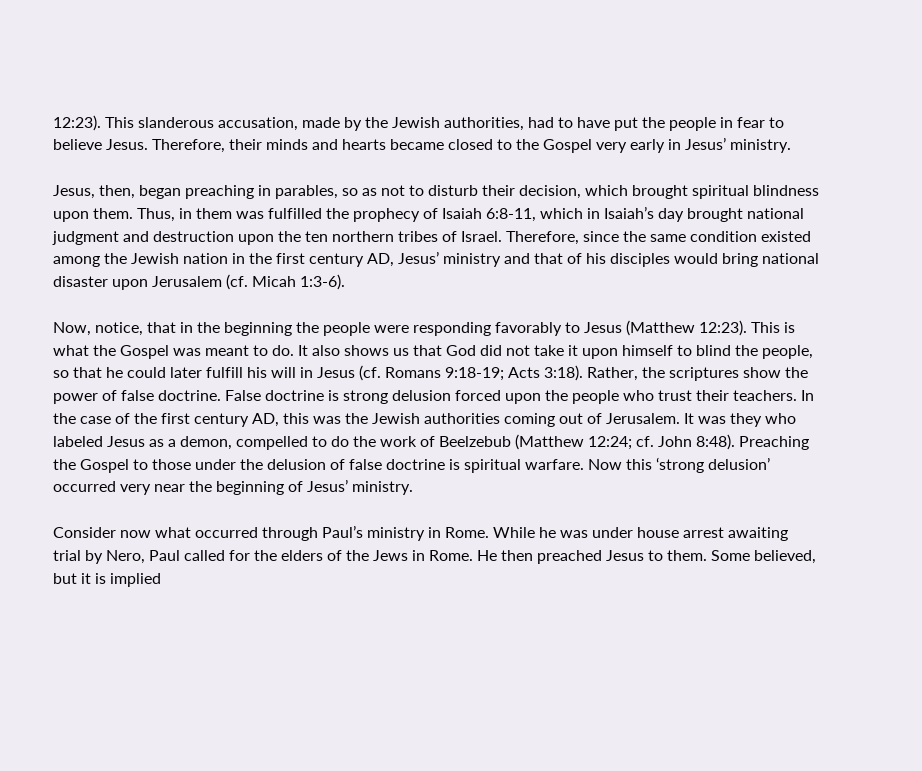12:23). This slanderous accusation, made by the Jewish authorities, had to have put the people in fear to believe Jesus. Therefore, their minds and hearts became closed to the Gospel very early in Jesus’ ministry.

Jesus, then, began preaching in parables, so as not to disturb their decision, which brought spiritual blindness upon them. Thus, in them was fulfilled the prophecy of Isaiah 6:8-11, which in Isaiah’s day brought national judgment and destruction upon the ten northern tribes of Israel. Therefore, since the same condition existed among the Jewish nation in the first century AD, Jesus’ ministry and that of his disciples would bring national disaster upon Jerusalem (cf. Micah 1:3-6).

Now, notice, that in the beginning the people were responding favorably to Jesus (Matthew 12:23). This is what the Gospel was meant to do. It also shows us that God did not take it upon himself to blind the people, so that he could later fulfill his will in Jesus (cf. Romans 9:18-19; Acts 3:18). Rather, the scriptures show the power of false doctrine. False doctrine is strong delusion forced upon the people who trust their teachers. In the case of the first century AD, this was the Jewish authorities coming out of Jerusalem. It was they who labeled Jesus as a demon, compelled to do the work of Beelzebub (Matthew 12:24; cf. John 8:48). Preaching the Gospel to those under the delusion of false doctrine is spiritual warfare. Now this ‘strong delusion’ occurred very near the beginning of Jesus’ ministry.

Consider now what occurred through Paul’s ministry in Rome. While he was under house arrest awaiting trial by Nero, Paul called for the elders of the Jews in Rome. He then preached Jesus to them. Some believed, but it is implied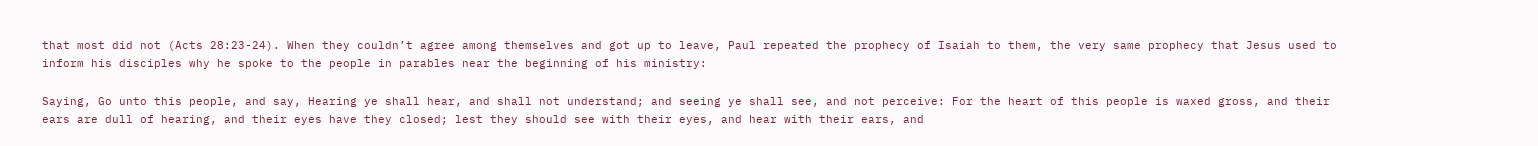that most did not (Acts 28:23-24). When they couldn’t agree among themselves and got up to leave, Paul repeated the prophecy of Isaiah to them, the very same prophecy that Jesus used to inform his disciples why he spoke to the people in parables near the beginning of his ministry:

Saying, Go unto this people, and say, Hearing ye shall hear, and shall not understand; and seeing ye shall see, and not perceive: For the heart of this people is waxed gross, and their ears are dull of hearing, and their eyes have they closed; lest they should see with their eyes, and hear with their ears, and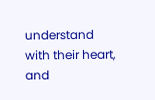understand with their heart, and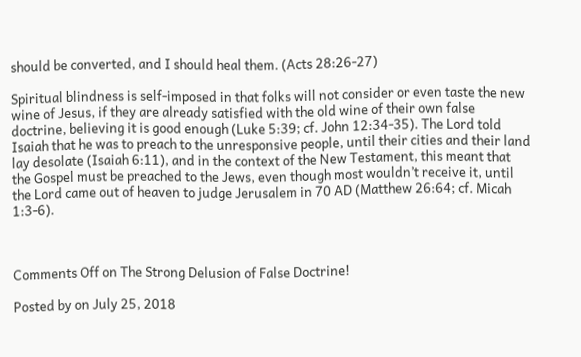should be converted, and I should heal them. (Acts 28:26-27)

Spiritual blindness is self-imposed in that folks will not consider or even taste the new wine of Jesus, if they are already satisfied with the old wine of their own false doctrine, believing it is good enough (Luke 5:39; cf. John 12:34-35). The Lord told Isaiah that he was to preach to the unresponsive people, until their cities and their land lay desolate (Isaiah 6:11), and in the context of the New Testament, this meant that the Gospel must be preached to the Jews, even though most wouldn’t receive it, until the Lord came out of heaven to judge Jerusalem in 70 AD (Matthew 26:64; cf. Micah 1:3-6).



Comments Off on The Strong Delusion of False Doctrine!

Posted by on July 25, 2018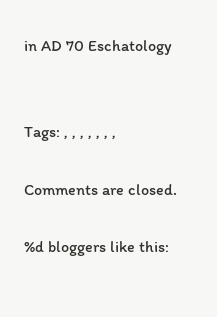in AD 70 Eschatology


Tags: , , , , , , ,

Comments are closed.

%d bloggers like this: